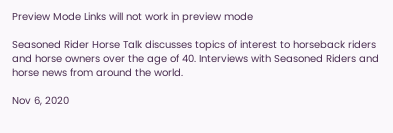Preview Mode Links will not work in preview mode

Seasoned Rider Horse Talk discusses topics of interest to horseback riders and horse owners over the age of 40. Interviews with Seasoned Riders and horse news from around the world.

Nov 6, 2020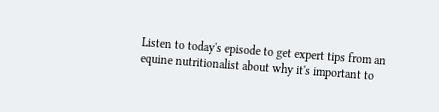Listen to today's episode to get expert tips from an equine nutritionalist about why it's important to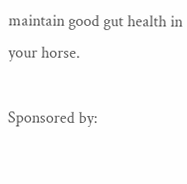maintain good gut health in your horse.

Sponsored by: